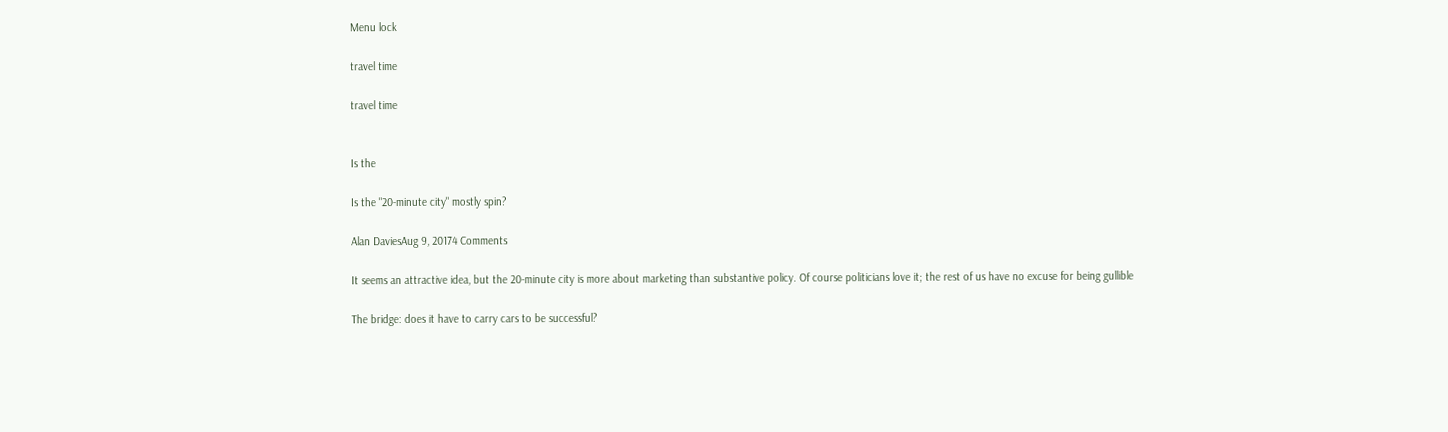Menu lock

travel time

travel time


Is the

Is the "20-minute city" mostly spin?

Alan DaviesAug 9, 20174 Comments

It seems an attractive idea, but the 20-minute city is more about marketing than substantive policy. Of course politicians love it; the rest of us have no excuse for being gullible

The bridge: does it have to carry cars to be successful?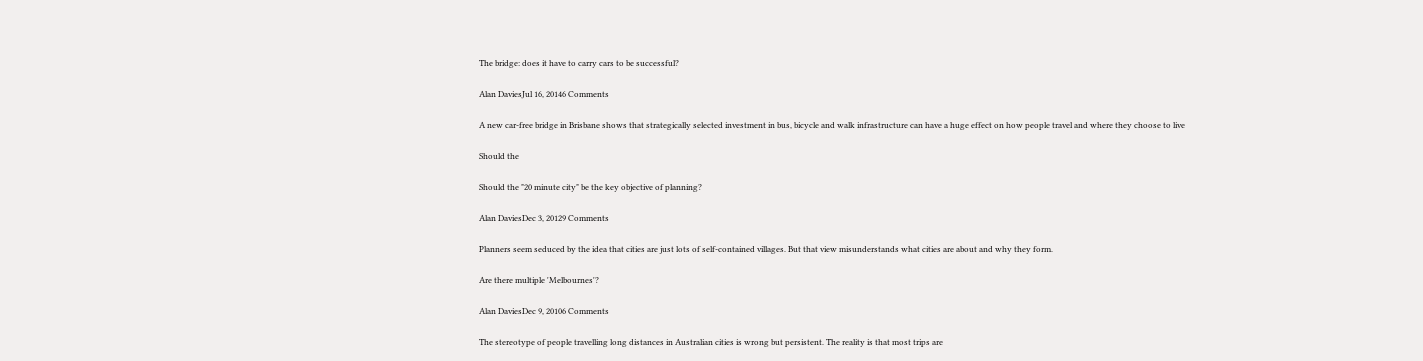The bridge: does it have to carry cars to be successful?

Alan DaviesJul 16, 20146 Comments

A new car-free bridge in Brisbane shows that strategically selected investment in bus, bicycle and walk infrastructure can have a huge effect on how people travel and where they choose to live

Should the

Should the "20 minute city" be the key objective of planning?

Alan DaviesDec 3, 20129 Comments

Planners seem seduced by the idea that cities are just lots of self-contained villages. But that view misunderstands what cities are about and why they form.

Are there multiple 'Melbournes'?

Alan DaviesDec 9, 20106 Comments

The stereotype of people travelling long distances in Australian cities is wrong but persistent. The reality is that most trips are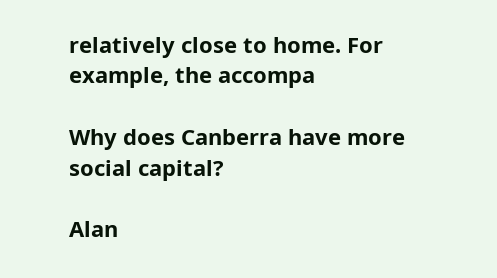relatively close to home. For example, the accompa

Why does Canberra have more social capital?

Alan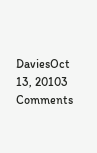DaviesOct 13, 20103 Comments